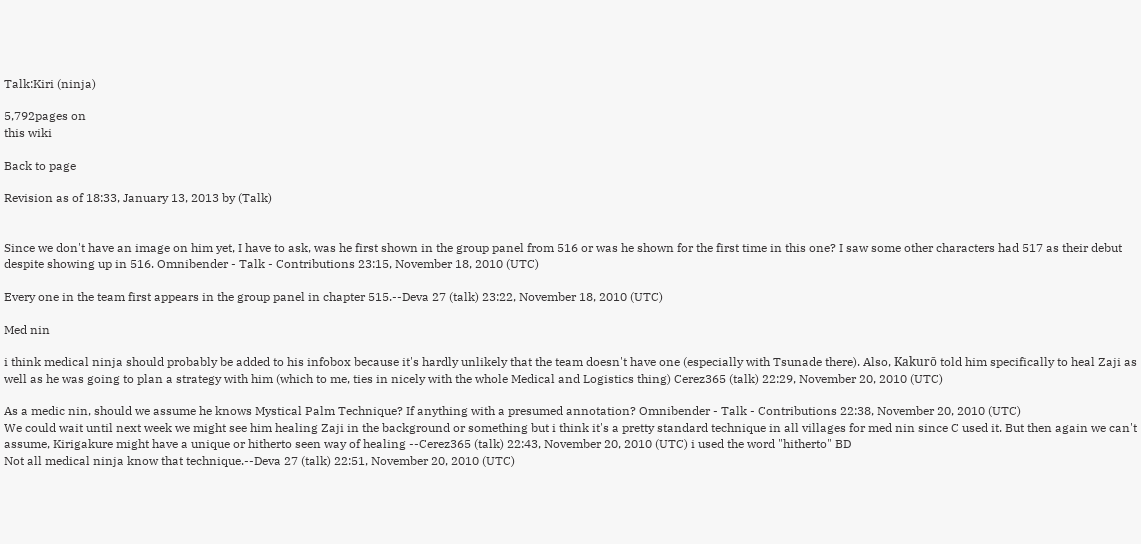Talk:Kiri (ninja)

5,792pages on
this wiki

Back to page

Revision as of 18:33, January 13, 2013 by (Talk)


Since we don't have an image on him yet, I have to ask, was he first shown in the group panel from 516 or was he shown for the first time in this one? I saw some other characters had 517 as their debut despite showing up in 516. Omnibender - Talk - Contributions 23:15, November 18, 2010 (UTC)

Every one in the team first appears in the group panel in chapter 515.--Deva 27 (talk) 23:22, November 18, 2010 (UTC)

Med nin

i think medical ninja should probably be added to his infobox because it's hardly unlikely that the team doesn't have one (especially with Tsunade there). Also, Kakurō told him specifically to heal Zaji as well as he was going to plan a strategy with him (which to me, ties in nicely with the whole Medical and Logistics thing) Cerez365 (talk) 22:29, November 20, 2010 (UTC)

As a medic nin, should we assume he knows Mystical Palm Technique? If anything with a presumed annotation? Omnibender - Talk - Contributions 22:38, November 20, 2010 (UTC)
We could wait until next week we might see him healing Zaji in the background or something but i think it's a pretty standard technique in all villages for med nin since C used it. But then again we can't assume, Kirigakure might have a unique or hitherto seen way of healing --Cerez365 (talk) 22:43, November 20, 2010 (UTC) i used the word "hitherto" BD
Not all medical ninja know that technique.--Deva 27 (talk) 22:51, November 20, 2010 (UTC)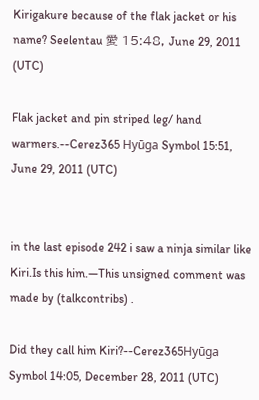Kirigakure because of the flak jacket or his name? Seelentau 愛 15:48, June 29, 2011 (UTC)

Flak jacket and pin striped leg/ hand warmers.--Cerez365 Hyūga Symbol 15:51, June 29, 2011 (UTC)


in the last episode 242 i saw a ninja similar like Kiri.Is this him.—This unsigned comment was made by (talkcontribs) .

Did they call him Kiri?--Cerez365Hyūga Symbol 14:05, December 28, 2011 (UTC)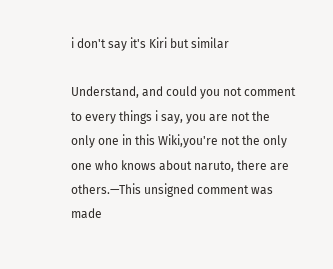i don't say it's Kiri but similar

Understand, and could you not comment to every things i say, you are not the only one in this Wiki,you're not the only one who knows about naruto, there are others.—This unsigned comment was made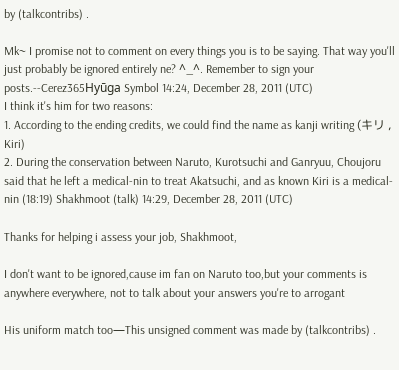by (talkcontribs) .

Mk~ I promise not to comment on every things you is to be saying. That way you'll just probably be ignored entirely ne? ^_^. Remember to sign your posts.--Cerez365Hyūga Symbol 14:24, December 28, 2011 (UTC)
I think it's him for two reasons:
1. According to the ending credits, we could find the name as kanji writing (キリ , Kiri)
2. During the conservation between Naruto, Kurotsuchi and Ganryuu, Choujoru said that he left a medical-nin to treat Akatsuchi, and as known Kiri is a medical-nin (18:19) Shakhmoot (talk) 14:29, December 28, 2011 (UTC)

Thanks for helping i assess your job, Shakhmoot,

I don't want to be ignored,cause im fan on Naruto too,but your comments is anywhere everywhere, not to talk about your answers you're to arrogant

His uniform match too—This unsigned comment was made by (talkcontribs) .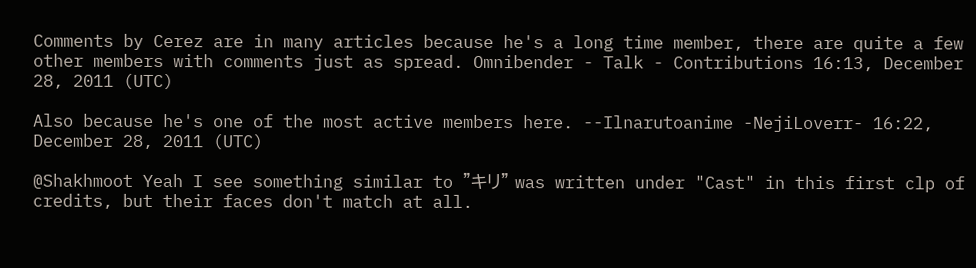Comments by Cerez are in many articles because he's a long time member, there are quite a few other members with comments just as spread. Omnibender - Talk - Contributions 16:13, December 28, 2011 (UTC)

Also because he's one of the most active members here. --Ilnarutoanime -NejiLoverr- 16:22, December 28, 2011 (UTC)

@Shakhmoot Yeah I see something similar to "キリ" was written under "Cast" in this first clp of credits, but their faces don't match at all.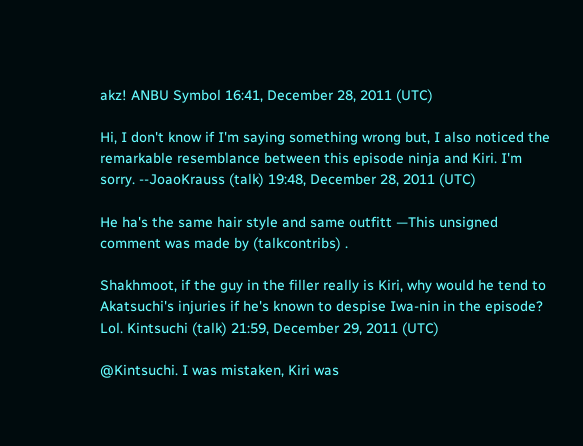akz! ANBU Symbol 16:41, December 28, 2011 (UTC)

Hi, I don't know if I'm saying something wrong but, I also noticed the remarkable resemblance between this episode ninja and Kiri. I'm sorry. --JoaoKrauss (talk) 19:48, December 28, 2011 (UTC)

He ha's the same hair style and same outfitt —This unsigned comment was made by (talkcontribs) .

Shakhmoot, if the guy in the filler really is Kiri, why would he tend to Akatsuchi's injuries if he's known to despise Iwa-nin in the episode? Lol. Kintsuchi (talk) 21:59, December 29, 2011 (UTC)

@Kintsuchi. I was mistaken, Kiri was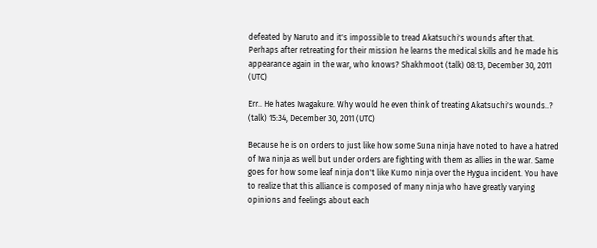defeated by Naruto and it's impossible to tread Akatsuchi's wounds after that. Perhaps after retreating for their mission he learns the medical skills and he made his appearance again in the war, who knows? Shakhmoot (talk) 08:13, December 30, 2011 (UTC)

Err.. He hates Iwagakure. Why would he even think of treating Akatsuchi's wounds..? (talk) 15:34, December 30, 2011 (UTC)

Because he is on orders to just like how some Suna ninja have noted to have a hatred of Iwa ninja as well but under orders are fighting with them as allies in the war. Same goes for how some leaf ninja don't like Kumo ninja over the Hygua incident. You have to realize that this alliance is composed of many ninja who have greatly varying opinions and feelings about each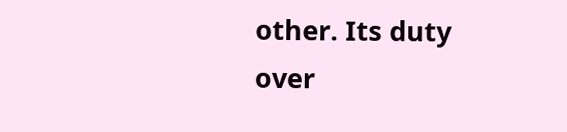other. Its duty over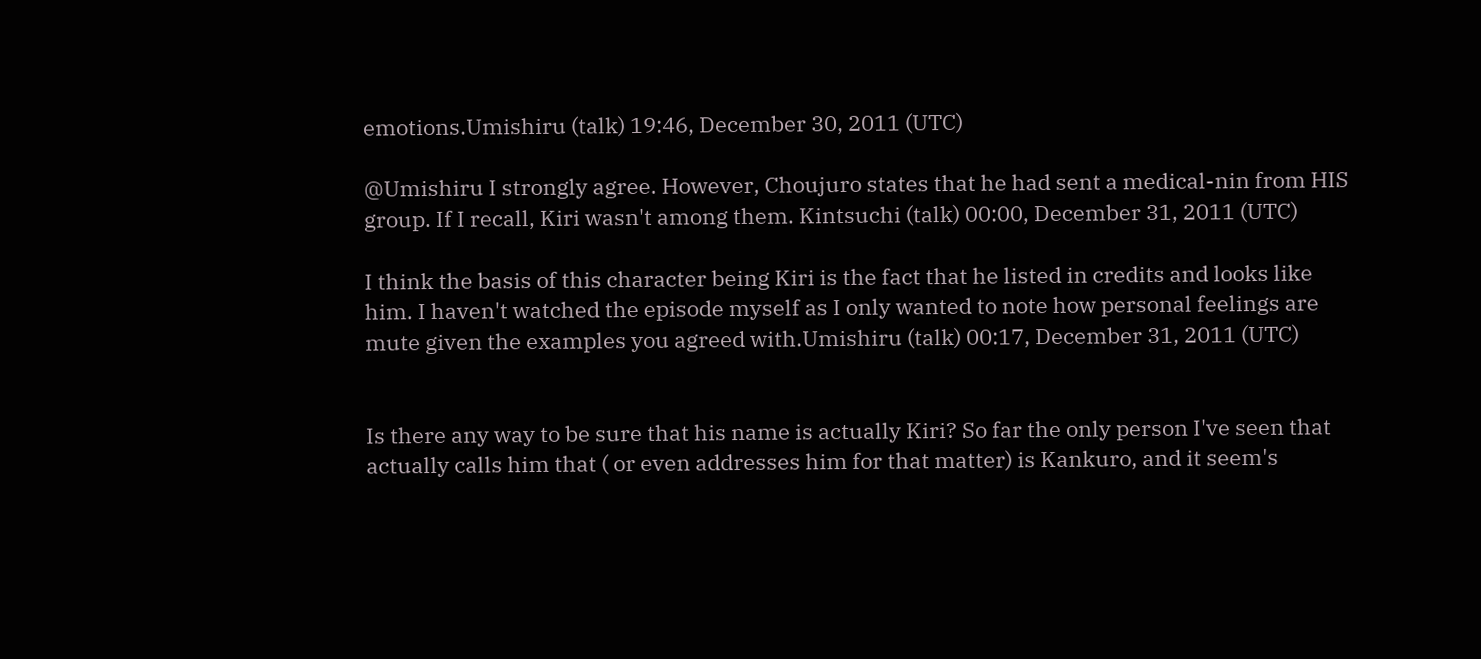emotions.Umishiru (talk) 19:46, December 30, 2011 (UTC)

@Umishiru I strongly agree. However, Choujuro states that he had sent a medical-nin from HIS group. If I recall, Kiri wasn't among them. Kintsuchi (talk) 00:00, December 31, 2011 (UTC)

I think the basis of this character being Kiri is the fact that he listed in credits and looks like him. I haven't watched the episode myself as I only wanted to note how personal feelings are mute given the examples you agreed with.Umishiru (talk) 00:17, December 31, 2011 (UTC)


Is there any way to be sure that his name is actually Kiri? So far the only person I've seen that actually calls him that ( or even addresses him for that matter) is Kankuro, and it seem's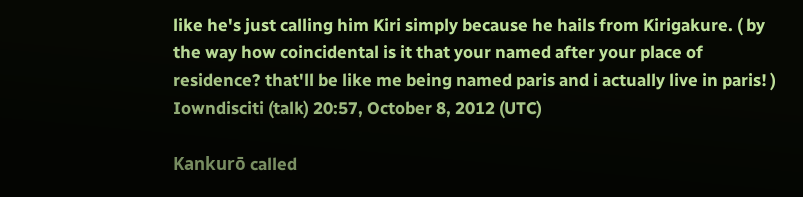like he's just calling him Kiri simply because he hails from Kirigakure. ( by the way how coincidental is it that your named after your place of residence? that'll be like me being named paris and i actually live in paris! ) Iowndisciti (talk) 20:57, October 8, 2012 (UTC)

Kankurō called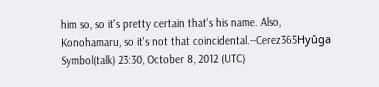him so, so it's pretty certain that's his name. Also, Konohamaru, so it's not that coincidental.--Cerez365Hyūga Symbol(talk) 23:30, October 8, 2012 (UTC)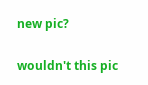new pic?

wouldn't this pic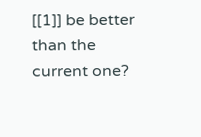[[1]] be better than the current one?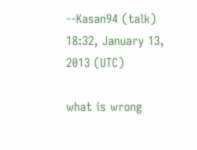--Kasan94 (talk) 18:32, January 13, 2013 (UTC)

what is wrong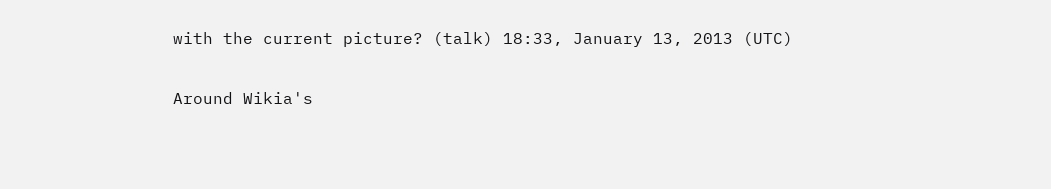with the current picture? (talk) 18:33, January 13, 2013 (UTC)

Around Wikia's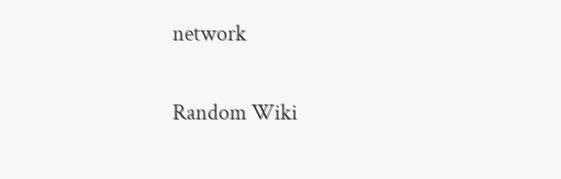network

Random Wiki